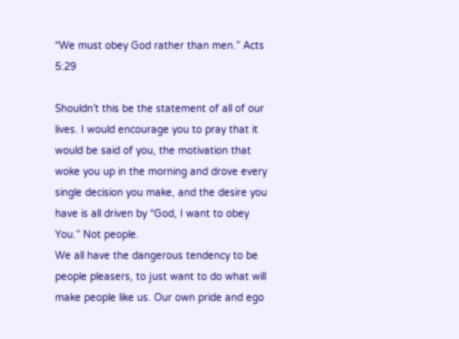“We must obey God rather than men.” Acts 5:29

Shouldn’t this be the statement of all of our lives. I would encourage you to pray that it would be said of you, the motivation that woke you up in the morning and drove every single decision you make, and the desire you  have is all driven by “God, I want to obey You.” Not people.
We all have the dangerous tendency to be people pleasers, to just want to do what will make people like us. Our own pride and ego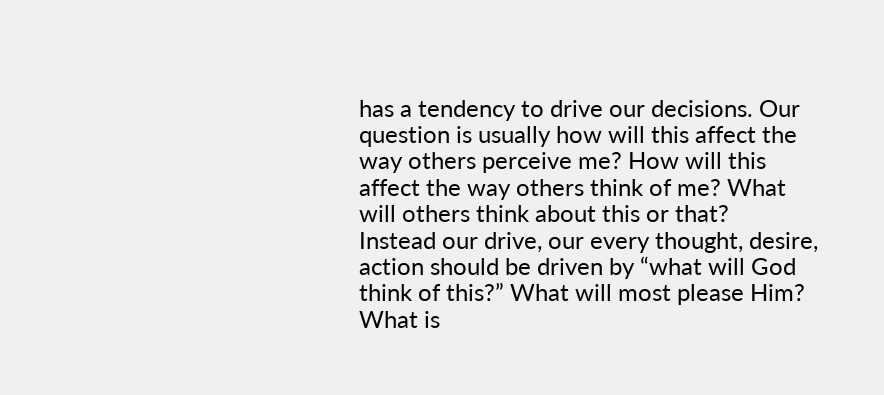has a tendency to drive our decisions. Our question is usually how will this affect the way others perceive me? How will this affect the way others think of me? What will others think about this or that?
Instead our drive, our every thought, desire, action should be driven by “what will God think of this?” What will most please Him? What is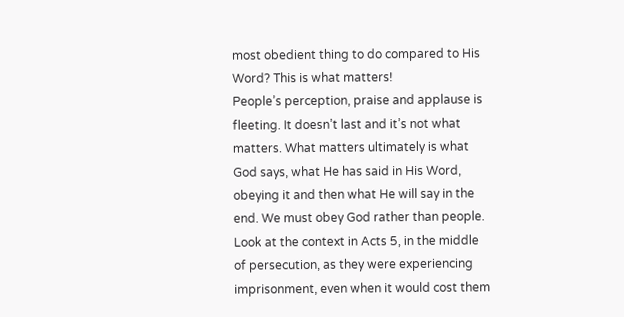most obedient thing to do compared to His Word? This is what matters!
People’s perception, praise and applause is fleeting. It doesn’t last and it’s not what matters. What matters ultimately is what God says, what He has said in His Word, obeying it and then what He will say in the end. We must obey God rather than people. Look at the context in Acts 5, in the middle of persecution, as they were experiencing imprisonment, even when it would cost them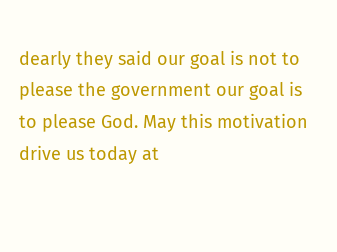dearly they said our goal is not to please the government our goal is to please God. May this motivation drive us today at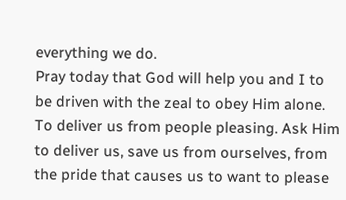everything we do.
Pray today that God will help you and I to be driven with the zeal to obey Him alone. To deliver us from people pleasing. Ask Him to deliver us, save us from ourselves, from the pride that causes us to want to please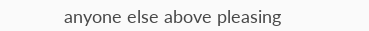anyone else above pleasing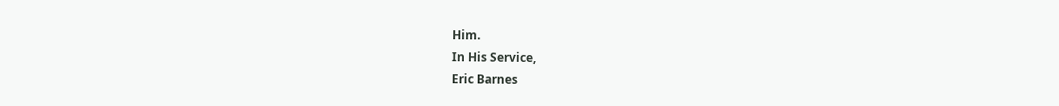Him.
In His Service,
Eric Barnes